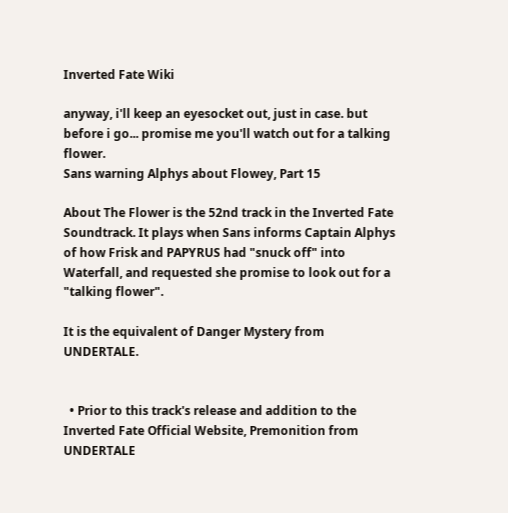Inverted Fate Wiki

anyway, i'll keep an eyesocket out, just in case. but before i go... promise me you'll watch out for a talking flower.
Sans warning Alphys about Flowey, Part 15

About The Flower is the 52nd track in the Inverted Fate Soundtrack. It plays when Sans informs Captain Alphys of how Frisk and PAPYRUS had "snuck off" into Waterfall, and requested she promise to look out for a "talking flower".

It is the equivalent of Danger Mystery from UNDERTALE.


  • Prior to this track's release and addition to the Inverted Fate Official Website, Premonition from UNDERTALE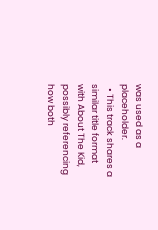was used as a placeholder.
  • This track shares a similar title format with About The Kid, possibly referencing how both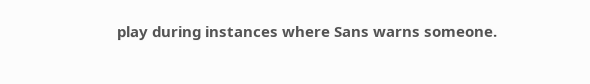play during instances where Sans warns someone.